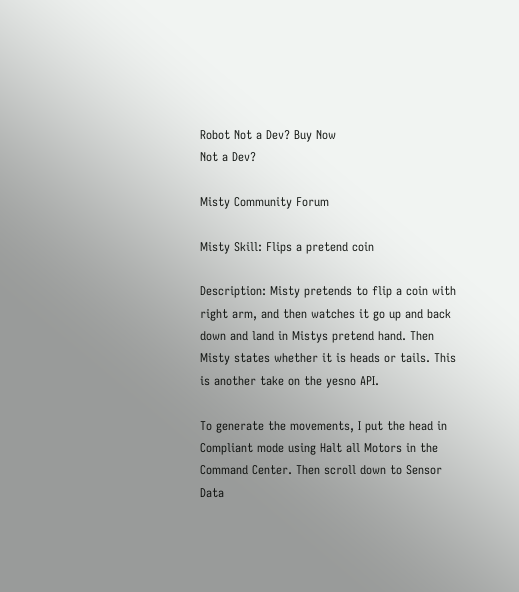Robot Not a Dev? Buy Now
Not a Dev?

Misty Community Forum

Misty Skill: Flips a pretend coin

Description: Misty pretends to flip a coin with right arm, and then watches it go up and back down and land in Mistys pretend hand. Then Misty states whether it is heads or tails. This is another take on the yesno API.

To generate the movements, I put the head in Compliant mode using Halt all Motors in the Command Center. Then scroll down to Sensor Data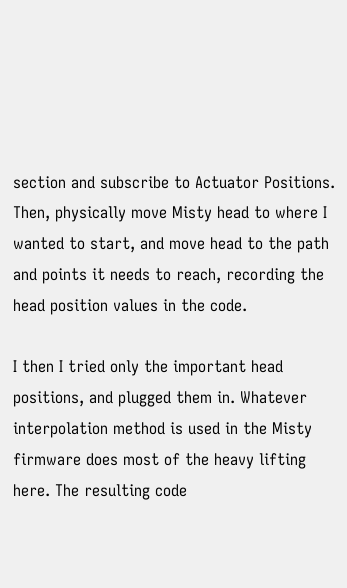section and subscribe to Actuator Positions. Then, physically move Misty head to where I wanted to start, and move head to the path and points it needs to reach, recording the head position values in the code.

I then I tried only the important head positions, and plugged them in. Whatever interpolation method is used in the Misty firmware does most of the heavy lifting here. The resulting code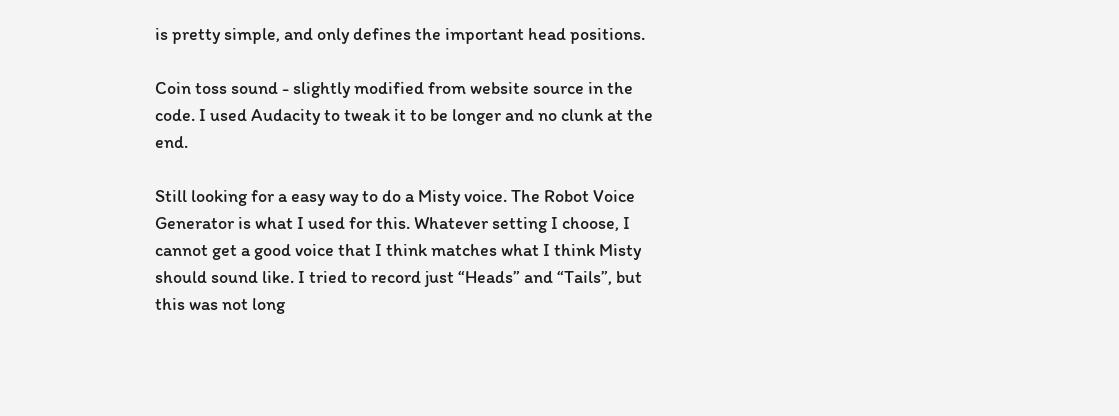is pretty simple, and only defines the important head positions.

Coin toss sound - slightly modified from website source in the code. I used Audacity to tweak it to be longer and no clunk at the end.

Still looking for a easy way to do a Misty voice. The Robot Voice Generator is what I used for this. Whatever setting I choose, I cannot get a good voice that I think matches what I think Misty should sound like. I tried to record just “Heads” and “Tails”, but this was not long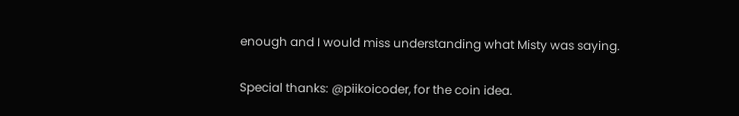enough and I would miss understanding what Misty was saying.

Special thanks: @piikoicoder, for the coin idea.